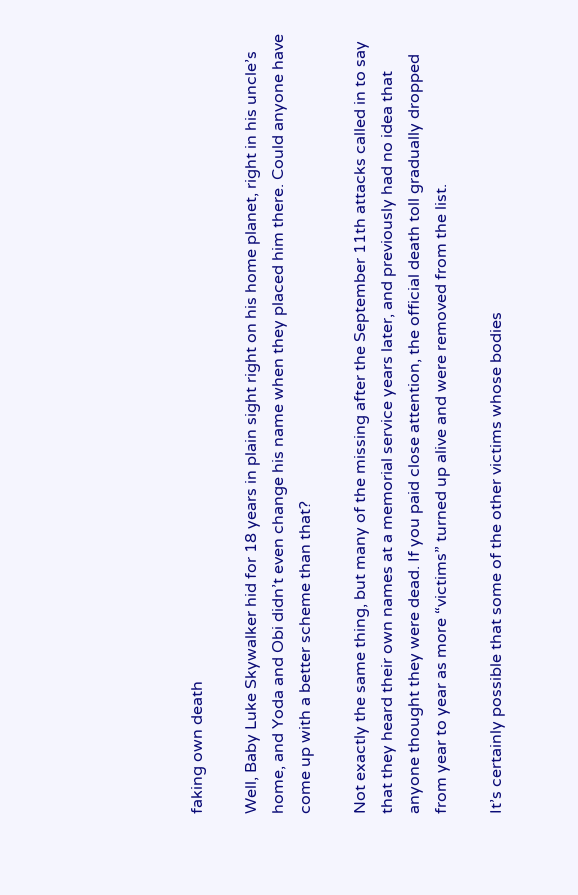faking own death

Well, Baby Luke Skywalker hid for 18 years in plain sight right on his home planet, right in his uncle’s home, and Yoda and Obi didn’t even change his name when they placed him there. Could anyone have come up with a better scheme than that?

Not exactly the same thing, but many of the missing after the September 11th attacks called in to say that they heard their own names at a memorial service years later, and previously had no idea that anyone thought they were dead. If you paid close attention, the official death toll gradually dropped from year to year as more “victims” turned up alive and were removed from the list.

It’s certainly possible that some of the other victims whose bodies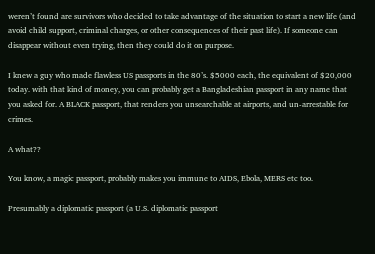weren’t found are survivors who decided to take advantage of the situation to start a new life (and avoid child support, criminal charges, or other consequences of their past life). If someone can disappear without even trying, then they could do it on purpose.

I knew a guy who made flawless US passports in the 80’s. $5000 each, the equivalent of $20,000 today. with that kind of money, you can probably get a Bangladeshian passport in any name that you asked for. A BLACK passport, that renders you unsearchable at airports, and un-arrestable for crimes.

A what??

You know, a magic passport, probably makes you immune to AIDS, Ebola, MERS etc too.

Presumably a diplomatic passport (a U.S. diplomatic passport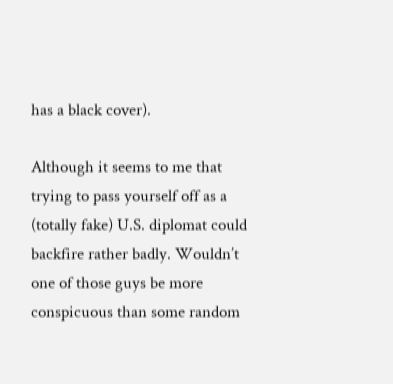has a black cover).

Although it seems to me that trying to pass yourself off as a (totally fake) U.S. diplomat could backfire rather badly. Wouldn’t one of those guys be more conspicuous than some random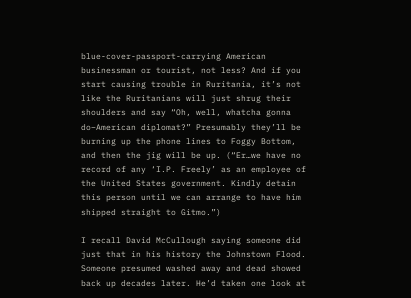blue-cover-passport-carrying American businessman or tourist, not less? And if you start causing trouble in Ruritania, it’s not like the Ruritanians will just shrug their shoulders and say “Oh, well, whatcha gonna do–American diplomat?” Presumably they’ll be burning up the phone lines to Foggy Bottom, and then the jig will be up. (“Er…we have no record of any ‘I.P. Freely’ as an employee of the United States government. Kindly detain this person until we can arrange to have him shipped straight to Gitmo.”)

I recall David McCullough saying someone did just that in his history the Johnstown Flood. Someone presumed washed away and dead showed back up decades later. He’d taken one look at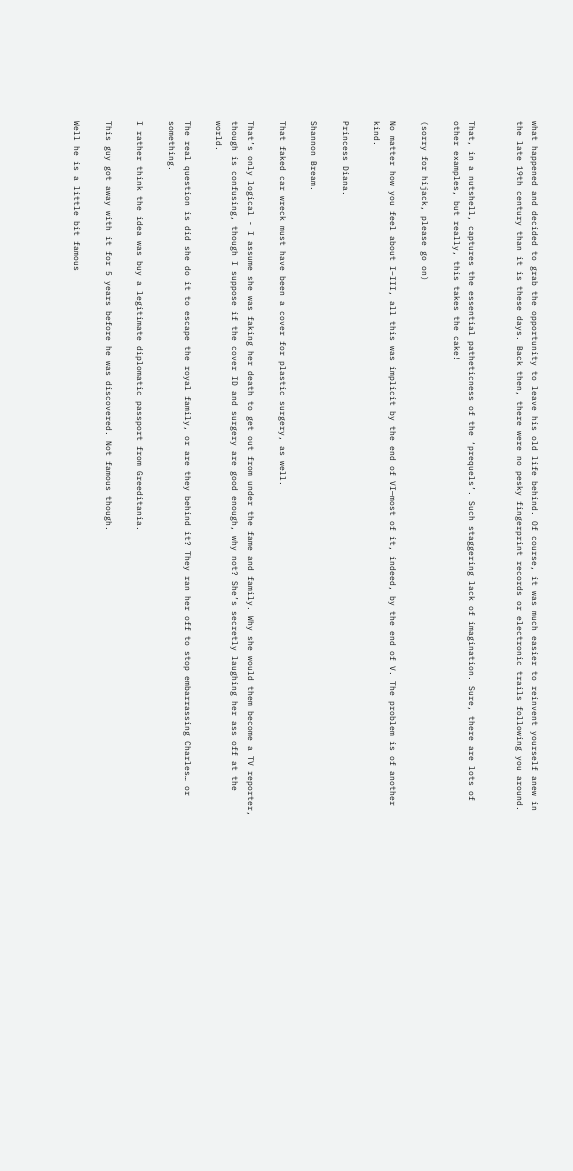what happened and decided to grab the opportunity to leave his old life behind. Of course, it was much easier to reinvent yourself anew in the late 19th century than it is these days. Back then, there were no pesky fingerprint records or electronic trails following you around.


That, in a nutshell, captures the essential patheticness of the ‘prequels’. Such staggering lack of imagination. Sure, there are lots of other examples, but really, this takes the cake!

(sorry for hijack, please go on)

No matter how you feel about I–III, all this was implicit by the end of VI—most of it, indeed, by the end of V. The problem is of another kind.

Princess Diana.

Shannon Bream.

That faked car wreck must have been a cover for plastic surgery, as well.

That’s only logical - I assume she was faking her death to get out from under the fame and family. Why she would them become a TV reporter, though is confusing, though I suppose if the cover ID and surgery are good enough, why not? She’s secretly laughing her ass off at the world.

The real question is did she do it to escape the royal family, or are they behind it? They ran her off to stop embarrassing Charles… or something.

I rather think the idea was buy a legitimate diplomatic passport from Greeditania.

This guy got away with it for 5 years before he was discovered. Not famous though.

Well he is a little bit famous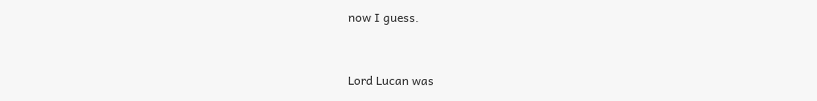now I guess.


Lord Lucan was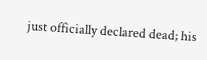just officially declared dead; his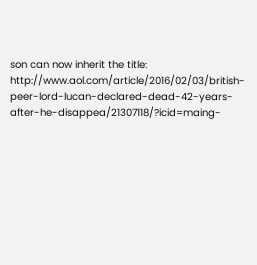son can now inherit the title: http://www.aol.com/article/2016/02/03/british-peer-lord-lucan-declared-dead-42-years-after-he-disappea/21307118/?icid=maing-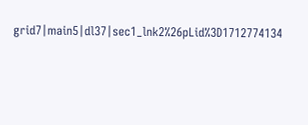grid7|main5|dl37|sec1_lnk2%26pLid%3D1712774134